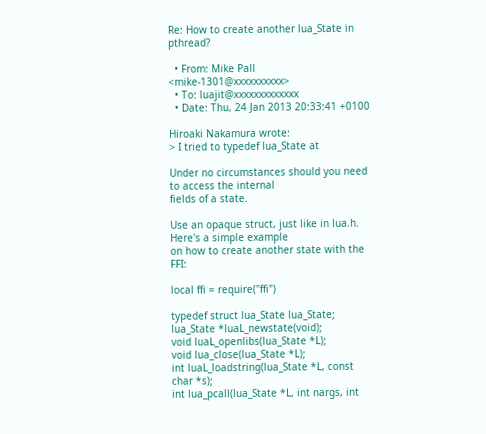Re: How to create another lua_State in pthread?

  • From: Mike Pall <mike-1301@xxxxxxxxxx>
  • To: luajit@xxxxxxxxxxxxx
  • Date: Thu, 24 Jan 2013 20:33:41 +0100

Hiroaki Nakamura wrote:
> I tried to typedef lua_State at

Under no circumstances should you need to access the internal
fields of a state.

Use an opaque struct, just like in lua.h. Here's a simple example
on how to create another state with the FFI:

local ffi = require("ffi")

typedef struct lua_State lua_State;
lua_State *luaL_newstate(void);
void luaL_openlibs(lua_State *L);
void lua_close(lua_State *L);
int luaL_loadstring(lua_State *L, const char *s);
int lua_pcall(lua_State *L, int nargs, int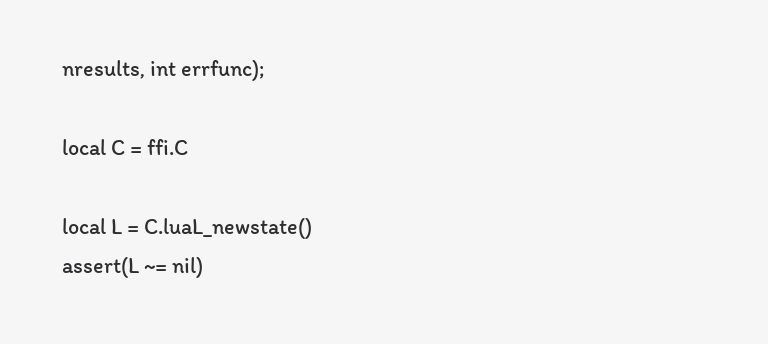nresults, int errfunc);

local C = ffi.C

local L = C.luaL_newstate()
assert(L ~= nil)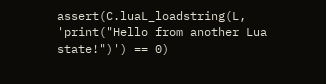assert(C.luaL_loadstring(L, 'print("Hello from another Lua state!")') == 0)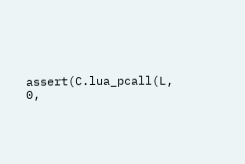assert(C.lua_pcall(L, 0,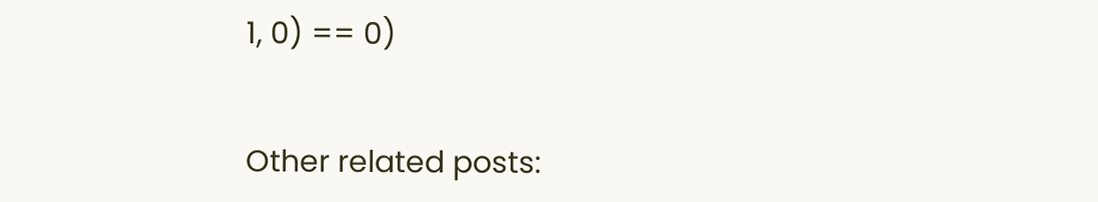1, 0) == 0)


Other related posts: